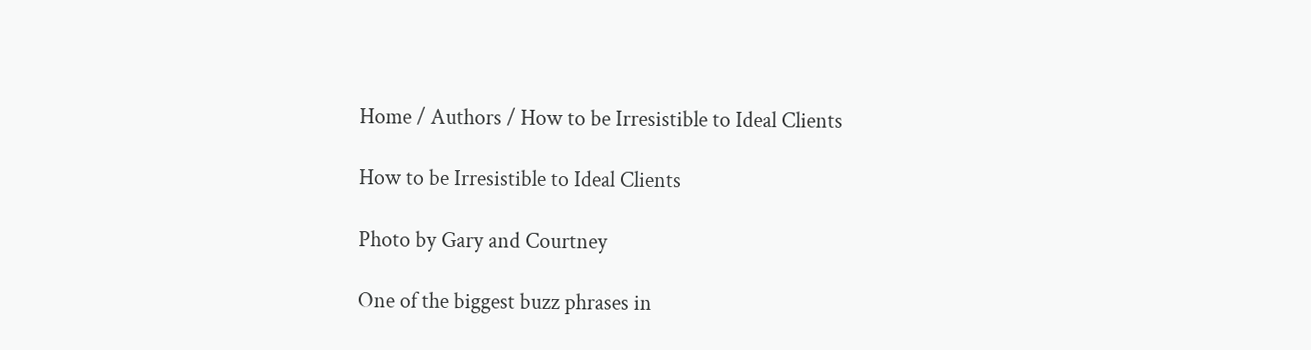Home / Authors / How to be Irresistible to Ideal Clients

How to be Irresistible to Ideal Clients

Photo by Gary and Courtney

One of the biggest buzz phrases in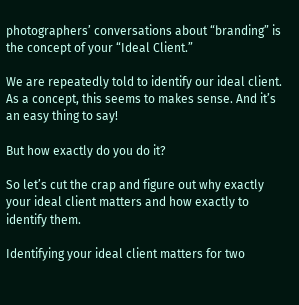photographers’ conversations about “branding” is the concept of your “Ideal Client.”

We are repeatedly told to identify our ideal client. As a concept, this seems to makes sense. And it’s an easy thing to say!

But how exactly do you do it?

So let’s cut the crap and figure out why exactly your ideal client matters and how exactly to identify them.

Identifying your ideal client matters for two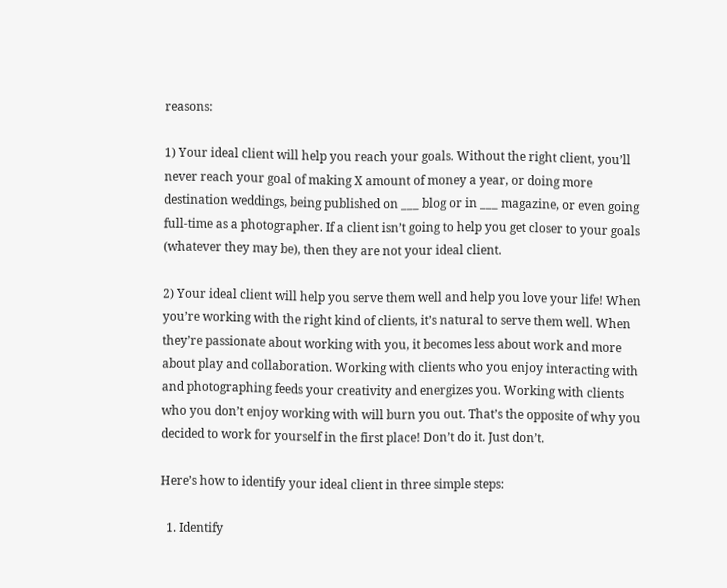reasons:

1) Your ideal client will help you reach your goals. Without the right client, you’ll never reach your goal of making X amount of money a year, or doing more destination weddings, being published on ___ blog or in ___ magazine, or even going full-time as a photographer. If a client isn’t going to help you get closer to your goals (whatever they may be), then they are not your ideal client.

2) Your ideal client will help you serve them well and help you love your life! When you’re working with the right kind of clients, it’s natural to serve them well. When they’re passionate about working with you, it becomes less about work and more about play and collaboration. Working with clients who you enjoy interacting with and photographing feeds your creativity and energizes you. Working with clients who you don’t enjoy working with will burn you out. That’s the opposite of why you decided to work for yourself in the first place! Don’t do it. Just don’t.

Here’s how to identify your ideal client in three simple steps:

  1. Identify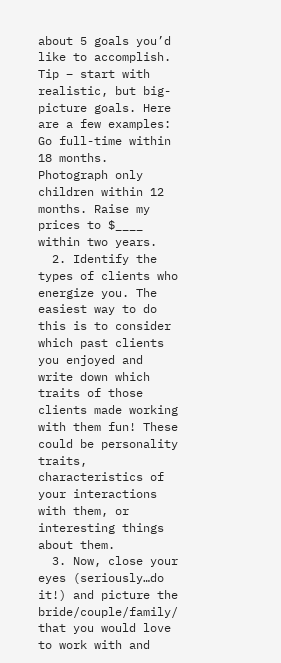about 5 goals you’d like to accomplish. Tip – start with realistic, but big-picture goals. Here are a few examples: Go full-time within 18 months. Photograph only children within 12 months. Raise my prices to $____ within two years.
  2. Identify the types of clients who energize you. The easiest way to do this is to consider which past clients you enjoyed and write down which traits of those clients made working with them fun! These could be personality traits, characteristics of your interactions with them, or interesting things about them.
  3. Now, close your eyes (seriously…do it!) and picture the bride/couple/family/ that you would love to work with and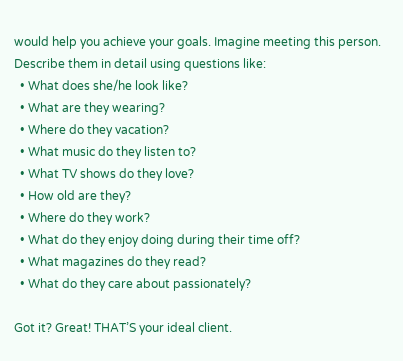would help you achieve your goals. Imagine meeting this person. Describe them in detail using questions like:
  • What does she/he look like?
  • What are they wearing?
  • Where do they vacation?
  • What music do they listen to?
  • What TV shows do they love?
  • How old are they?
  • Where do they work?
  • What do they enjoy doing during their time off?
  • What magazines do they read?
  • What do they care about passionately?

Got it? Great! THAT’S your ideal client.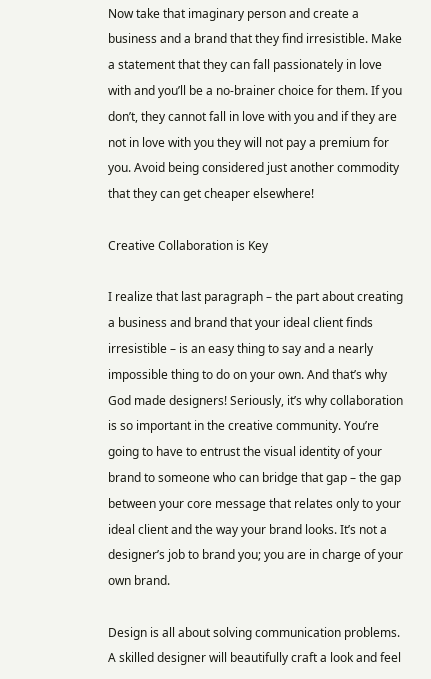Now take that imaginary person and create a business and a brand that they find irresistible. Make a statement that they can fall passionately in love with and you’ll be a no-brainer choice for them. If you don’t, they cannot fall in love with you and if they are not in love with you they will not pay a premium for you. Avoid being considered just another commodity that they can get cheaper elsewhere!

Creative Collaboration is Key

I realize that last paragraph – the part about creating a business and brand that your ideal client finds irresistible – is an easy thing to say and a nearly impossible thing to do on your own. And that’s why God made designers! Seriously, it’s why collaboration is so important in the creative community. You’re going to have to entrust the visual identity of your brand to someone who can bridge that gap – the gap between your core message that relates only to your ideal client and the way your brand looks. It’s not a designer’s job to brand you; you are in charge of your own brand.

Design is all about solving communication problems. A skilled designer will beautifully craft a look and feel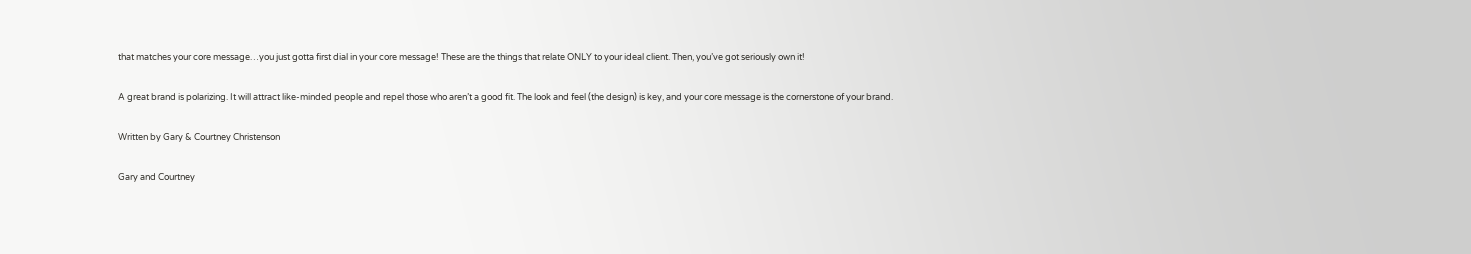that matches your core message…you just gotta first dial in your core message! These are the things that relate ONLY to your ideal client. Then, you’ve got seriously own it!

A great brand is polarizing. It will attract like-minded people and repel those who aren’t a good fit. The look and feel (the design) is key, and your core message is the cornerstone of your brand.

Written by Gary & Courtney Christenson

Gary and Courtney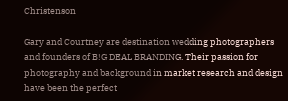Christenson

Gary and Courtney are destination wedding photographers and founders of B!G DEAL BRANDING. Their passion for photography and background in market research and design have been the perfect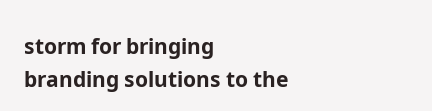storm for bringing branding solutions to the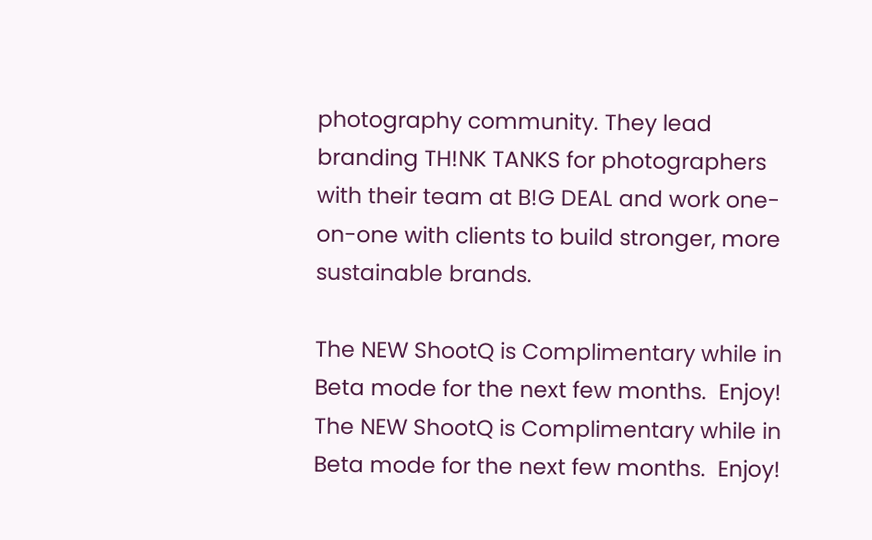photography community. They lead branding TH!NK TANKS for photographers with their team at B!G DEAL and work one-on-one with clients to build stronger, more sustainable brands.

The NEW ShootQ is Complimentary while in Beta mode for the next few months.  Enjoy!
The NEW ShootQ is Complimentary while in Beta mode for the next few months.  Enjoy!